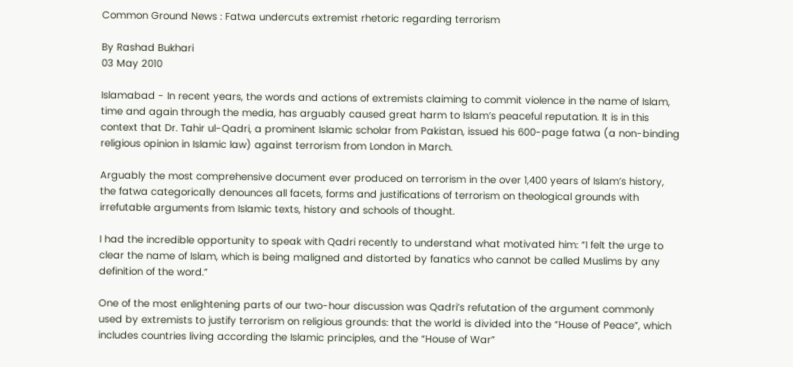Common Ground News : Fatwa undercuts extremist rhetoric regarding terrorism

By Rashad Bukhari
03 May 2010

Islamabad - In recent years, the words and actions of extremists claiming to commit violence in the name of Islam, time and again through the media, has arguably caused great harm to Islam’s peaceful reputation. It is in this context that Dr. Tahir ul-Qadri, a prominent Islamic scholar from Pakistan, issued his 600-page fatwa (a non-binding religious opinion in Islamic law) against terrorism from London in March.

Arguably the most comprehensive document ever produced on terrorism in the over 1,400 years of Islam’s history, the fatwa categorically denounces all facets, forms and justifications of terrorism on theological grounds with irrefutable arguments from Islamic texts, history and schools of thought.

I had the incredible opportunity to speak with Qadri recently to understand what motivated him: “I felt the urge to clear the name of Islam, which is being maligned and distorted by fanatics who cannot be called Muslims by any definition of the word.”

One of the most enlightening parts of our two-hour discussion was Qadri’s refutation of the argument commonly used by extremists to justify terrorism on religious grounds: that the world is divided into the “House of Peace”, which includes countries living according the Islamic principles, and the “House of War”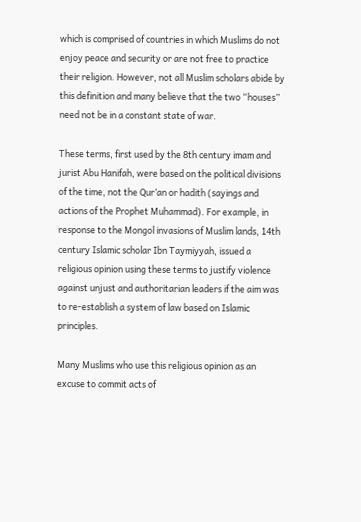which is comprised of countries in which Muslims do not enjoy peace and security or are not free to practice their religion. However, not all Muslim scholars abide by this definition and many believe that the two “houses” need not be in a constant state of war.

These terms, first used by the 8th century imam and jurist Abu Hanifah, were based on the political divisions of the time, not the Qur’an or hadith (sayings and actions of the Prophet Muhammad). For example, in response to the Mongol invasions of Muslim lands, 14th century Islamic scholar Ibn Taymiyyah, issued a religious opinion using these terms to justify violence against unjust and authoritarian leaders if the aim was to re-establish a system of law based on Islamic principles.

Many Muslims who use this religious opinion as an excuse to commit acts of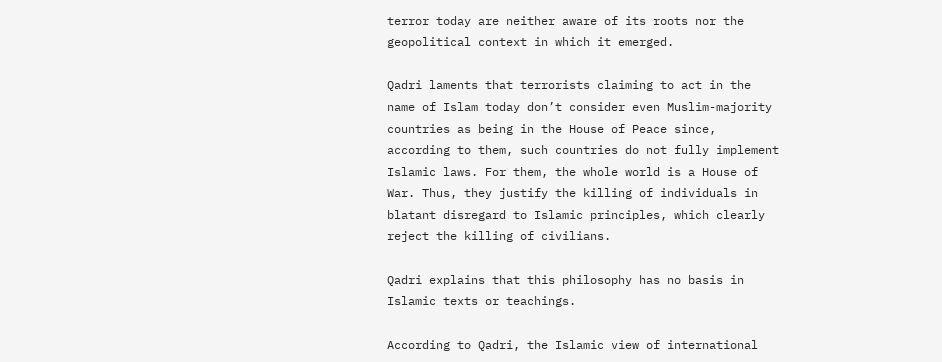terror today are neither aware of its roots nor the geopolitical context in which it emerged.

Qadri laments that terrorists claiming to act in the name of Islam today don’t consider even Muslim-majority countries as being in the House of Peace since, according to them, such countries do not fully implement Islamic laws. For them, the whole world is a House of War. Thus, they justify the killing of individuals in blatant disregard to Islamic principles, which clearly reject the killing of civilians.

Qadri explains that this philosophy has no basis in Islamic texts or teachings.

According to Qadri, the Islamic view of international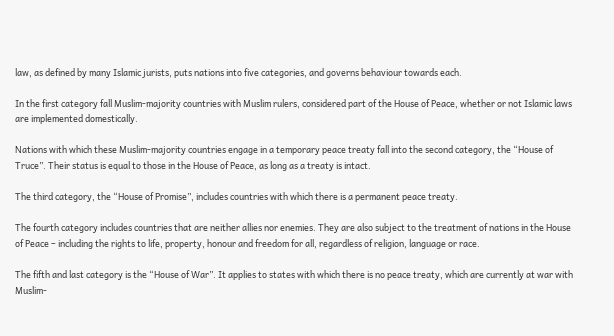law, as defined by many Islamic jurists, puts nations into five categories, and governs behaviour towards each.

In the first category fall Muslim-majority countries with Muslim rulers, considered part of the House of Peace, whether or not Islamic laws are implemented domestically.

Nations with which these Muslim-majority countries engage in a temporary peace treaty fall into the second category, the “House of Truce”. Their status is equal to those in the House of Peace, as long as a treaty is intact.

The third category, the “House of Promise”, includes countries with which there is a permanent peace treaty.

The fourth category includes countries that are neither allies nor enemies. They are also subject to the treatment of nations in the House of Peace – including the rights to life, property, honour and freedom for all, regardless of religion, language or race.

The fifth and last category is the “House of War”. It applies to states with which there is no peace treaty, which are currently at war with Muslim-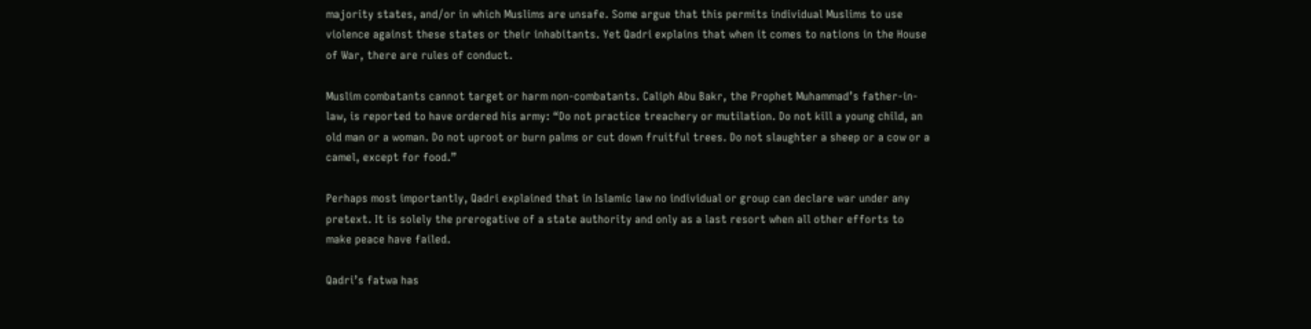majority states, and/or in which Muslims are unsafe. Some argue that this permits individual Muslims to use violence against these states or their inhabitants. Yet Qadri explains that when it comes to nations in the House of War, there are rules of conduct.

Muslim combatants cannot target or harm non-combatants. Caliph Abu Bakr, the Prophet Muhammad’s father-in-law, is reported to have ordered his army: “Do not practice treachery or mutilation. Do not kill a young child, an old man or a woman. Do not uproot or burn palms or cut down fruitful trees. Do not slaughter a sheep or a cow or a camel, except for food.”

Perhaps most importantly, Qadri explained that in Islamic law no individual or group can declare war under any pretext. It is solely the prerogative of a state authority and only as a last resort when all other efforts to make peace have failed.

Qadri’s fatwa has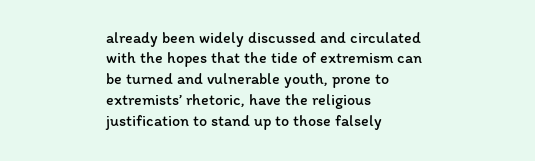already been widely discussed and circulated with the hopes that the tide of extremism can be turned and vulnerable youth, prone to extremists’ rhetoric, have the religious justification to stand up to those falsely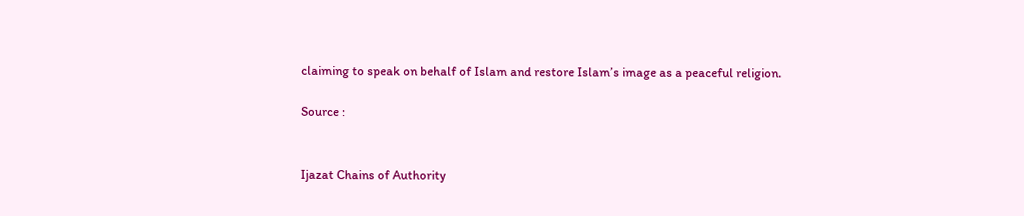claiming to speak on behalf of Islam and restore Islam’s image as a peaceful religion.

Source :


Ijazat Chains of Authority